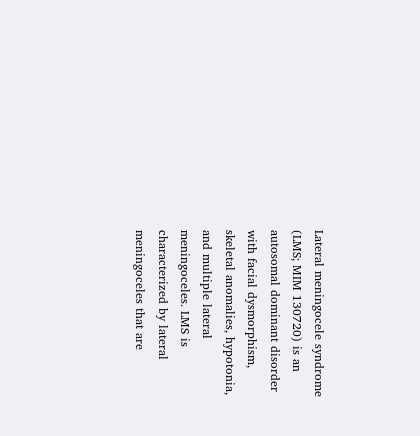Lateral meningocele syndrome (LMS; MIM 130720) is an autosomal dominant disorder with facial dysmorphism, skeletal anomalies, hypotonia, and multiple lateral meningoceles. LMS is characterized by lateral meningoceles that are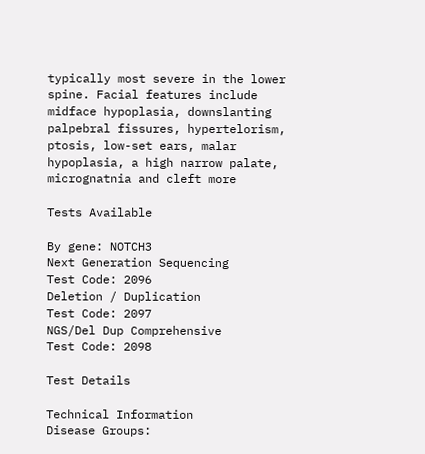typically most severe in the lower spine. Facial features include midface hypoplasia, downslanting palpebral fissures, hypertelorism, ptosis, low-set ears, malar hypoplasia, a high narrow palate, micrognatnia and cleft more

Tests Available

By gene: NOTCH3
Next Generation Sequencing
Test Code: 2096
Deletion / Duplication
Test Code: 2097
NGS/Del Dup Comprehensive
Test Code: 2098

Test Details

Technical Information
Disease Groups: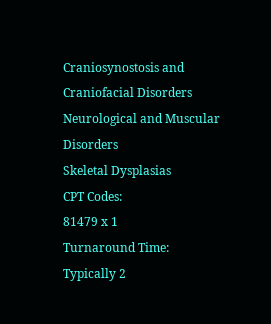Craniosynostosis and Craniofacial Disorders
Neurological and Muscular Disorders
Skeletal Dysplasias
CPT Codes:
81479 x 1
Turnaround Time:
Typically 2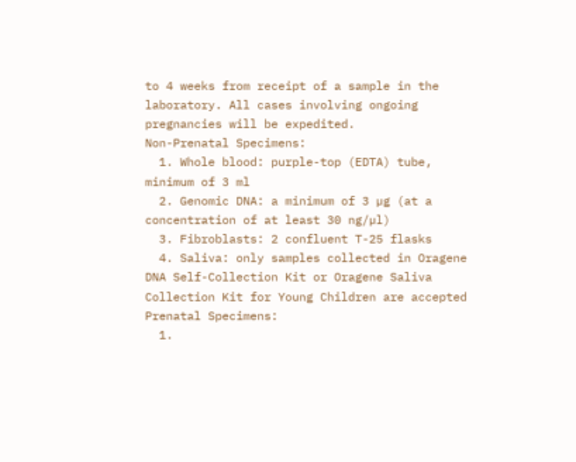to 4 weeks from receipt of a sample in the laboratory. All cases involving ongoing pregnancies will be expedited.
Non-Prenatal Specimens:
  1. Whole blood: purple-top (EDTA) tube, minimum of 3 ml
  2. Genomic DNA: a minimum of 3 µg (at a concentration of at least 30 ng/µl)
  3. Fibroblasts: 2 confluent T-25 flasks
  4. Saliva: only samples collected in Oragene DNA Self-Collection Kit or Oragene Saliva Collection Kit for Young Children are accepted
Prenatal Specimens:
  1.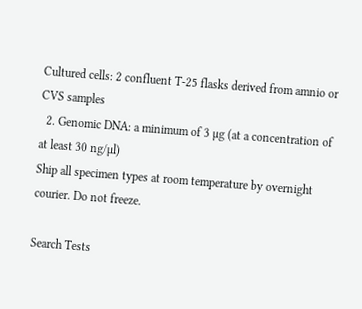Cultured cells: 2 confluent T-25 flasks derived from amnio or CVS samples
  2. Genomic DNA: a minimum of 3 µg (at a concentration of at least 30 ng/µl)
Ship all specimen types at room temperature by overnight courier. Do not freeze.

Search Tests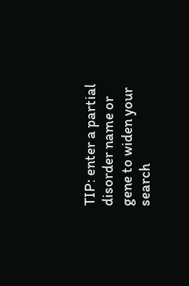TIP: enter a partial disorder name or gene to widen your search